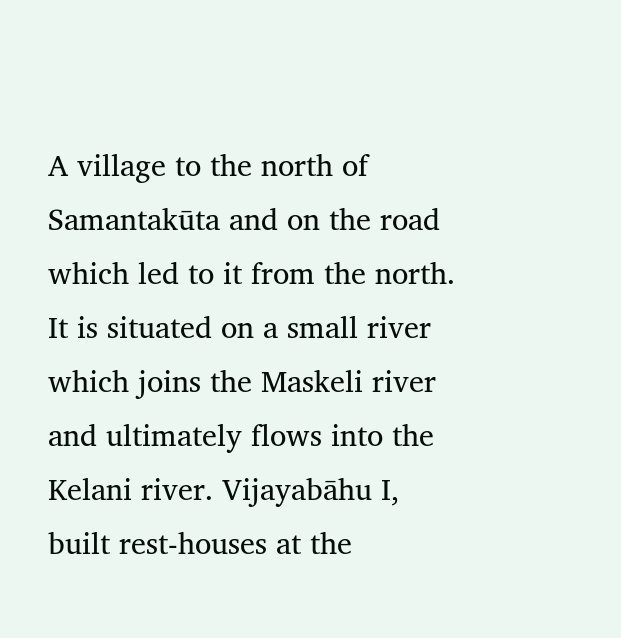A village to the north of Samantakūta and on the road which led to it from the north. It is situated on a small river which joins the Maskeli river and ultimately flows into the Kelani river. Vijayabāhu I, built rest-houses at the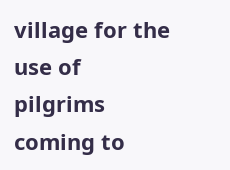village for the use of pilgrims coming to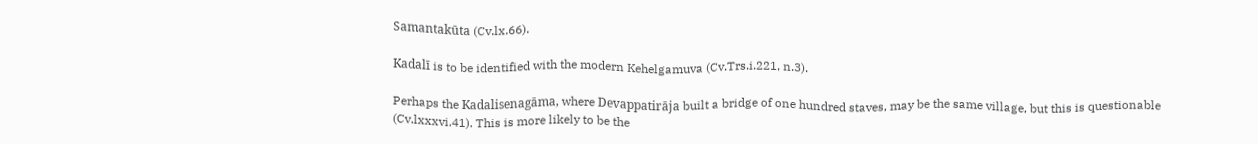Samantakūta (Cv.lx.66).

Kadalī is to be identified with the modern Kehelgamuva (Cv.Trs.i.221, n.3).

Perhaps the Kadalisenagāma, where Devappatirāja built a bridge of one hundred staves, may be the same village, but this is questionable (Cv.lxxxvi.41). This is more likely to be the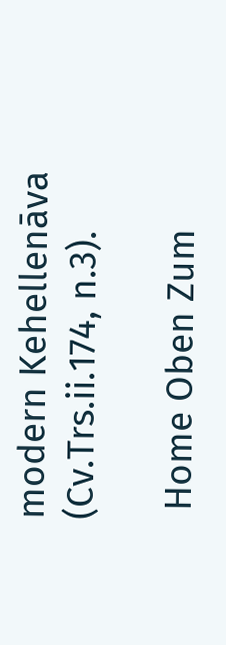modern Kehellenāva (Cv.Trs.ii.174, n.3).

 Home Oben Zum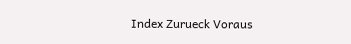Index Zurueck Voraus